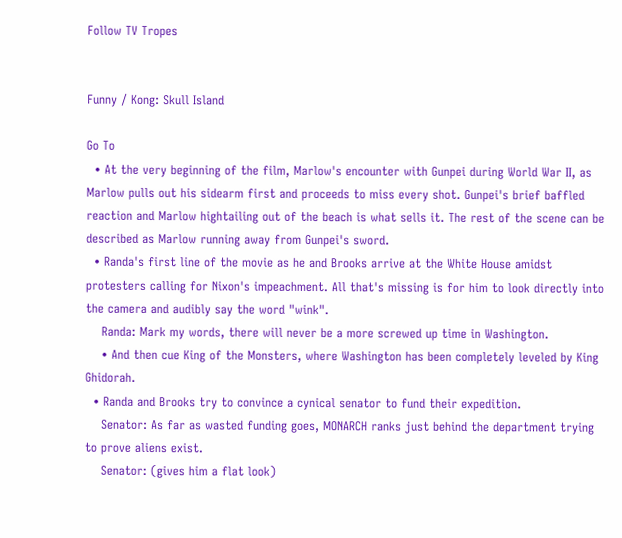Follow TV Tropes


Funny / Kong: Skull Island

Go To
  • At the very beginning of the film, Marlow's encounter with Gunpei during World War II, as Marlow pulls out his sidearm first and proceeds to miss every shot. Gunpei's brief baffled reaction and Marlow hightailing out of the beach is what sells it. The rest of the scene can be described as Marlow running away from Gunpei's sword.
  • Randa's first line of the movie as he and Brooks arrive at the White House amidst protesters calling for Nixon's impeachment. All that's missing is for him to look directly into the camera and audibly say the word "wink".
    Randa: Mark my words, there will never be a more screwed up time in Washington.
    • And then cue King of the Monsters, where Washington has been completely leveled by King Ghidorah.
  • Randa and Brooks try to convince a cynical senator to fund their expedition.
    Senator: As far as wasted funding goes, MONARCH ranks just behind the department trying to prove aliens exist.
    Senator: (gives him a flat look)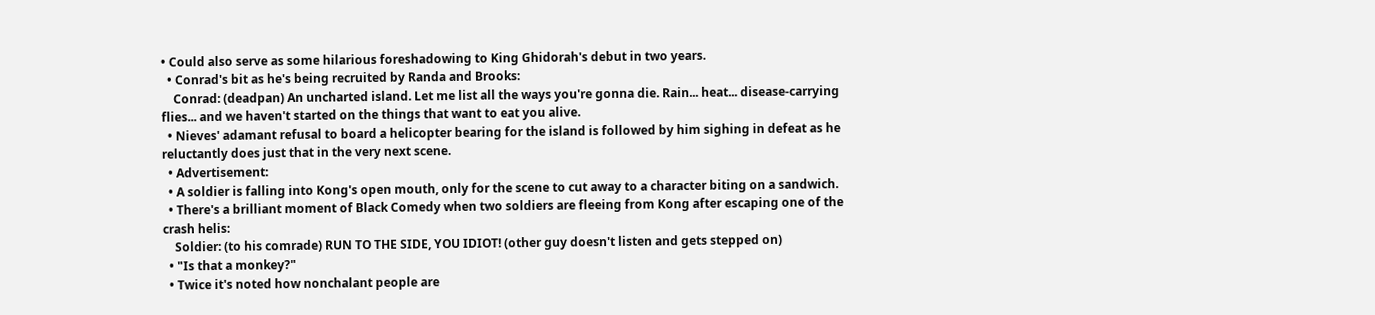• Could also serve as some hilarious foreshadowing to King Ghidorah's debut in two years.
  • Conrad's bit as he's being recruited by Randa and Brooks:
    Conrad: (deadpan) An uncharted island. Let me list all the ways you're gonna die. Rain... heat... disease-carrying flies... and we haven't started on the things that want to eat you alive.
  • Nieves' adamant refusal to board a helicopter bearing for the island is followed by him sighing in defeat as he reluctantly does just that in the very next scene.
  • Advertisement:
  • A soldier is falling into Kong's open mouth, only for the scene to cut away to a character biting on a sandwich.
  • There's a brilliant moment of Black Comedy when two soldiers are fleeing from Kong after escaping one of the crash helis:
    Soldier: (to his comrade) RUN TO THE SIDE, YOU IDIOT! (other guy doesn't listen and gets stepped on)
  • "Is that a monkey?"
  • Twice it's noted how nonchalant people are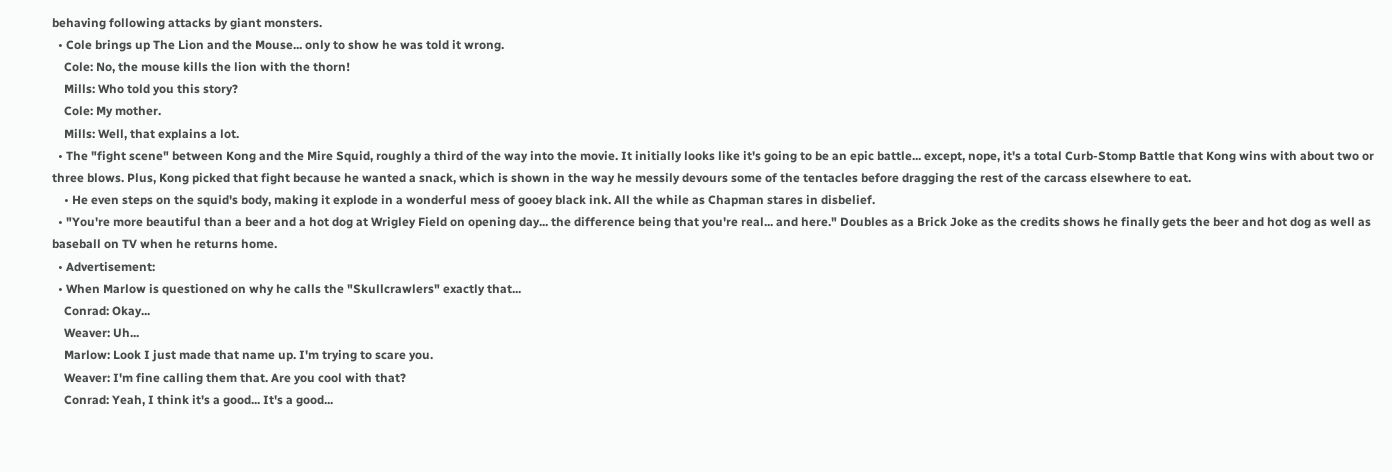behaving following attacks by giant monsters.
  • Cole brings up The Lion and the Mouse... only to show he was told it wrong.
    Cole: No, the mouse kills the lion with the thorn!
    Mills: Who told you this story?
    Cole: My mother.
    Mills: Well, that explains a lot.
  • The "fight scene" between Kong and the Mire Squid, roughly a third of the way into the movie. It initially looks like it's going to be an epic battle... except, nope, it's a total Curb-Stomp Battle that Kong wins with about two or three blows. Plus, Kong picked that fight because he wanted a snack, which is shown in the way he messily devours some of the tentacles before dragging the rest of the carcass elsewhere to eat.
    • He even steps on the squid's body, making it explode in a wonderful mess of gooey black ink. All the while as Chapman stares in disbelief.
  • "You're more beautiful than a beer and a hot dog at Wrigley Field on opening day... the difference being that you're real... and here." Doubles as a Brick Joke as the credits shows he finally gets the beer and hot dog as well as baseball on TV when he returns home.
  • Advertisement:
  • When Marlow is questioned on why he calls the "Skullcrawlers" exactly that...
    Conrad: Okay...
    Weaver: Uh...
    Marlow: Look I just made that name up. I'm trying to scare you.
    Weaver: I'm fine calling them that. Are you cool with that?
    Conrad: Yeah, I think it's a good... It's a good...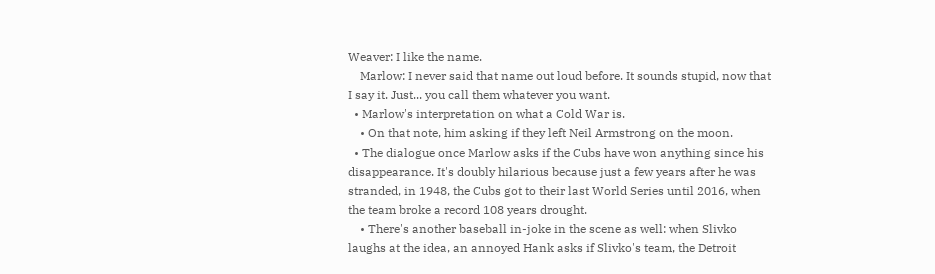Weaver: I like the name.
    Marlow: I never said that name out loud before. It sounds stupid, now that I say it. Just... you call them whatever you want.
  • Marlow's interpretation on what a Cold War is.
    • On that note, him asking if they left Neil Armstrong on the moon.
  • The dialogue once Marlow asks if the Cubs have won anything since his disappearance. It's doubly hilarious because just a few years after he was stranded, in 1948, the Cubs got to their last World Series until 2016, when the team broke a record 108 years drought.
    • There's another baseball in-joke in the scene as well: when Slivko laughs at the idea, an annoyed Hank asks if Slivko's team, the Detroit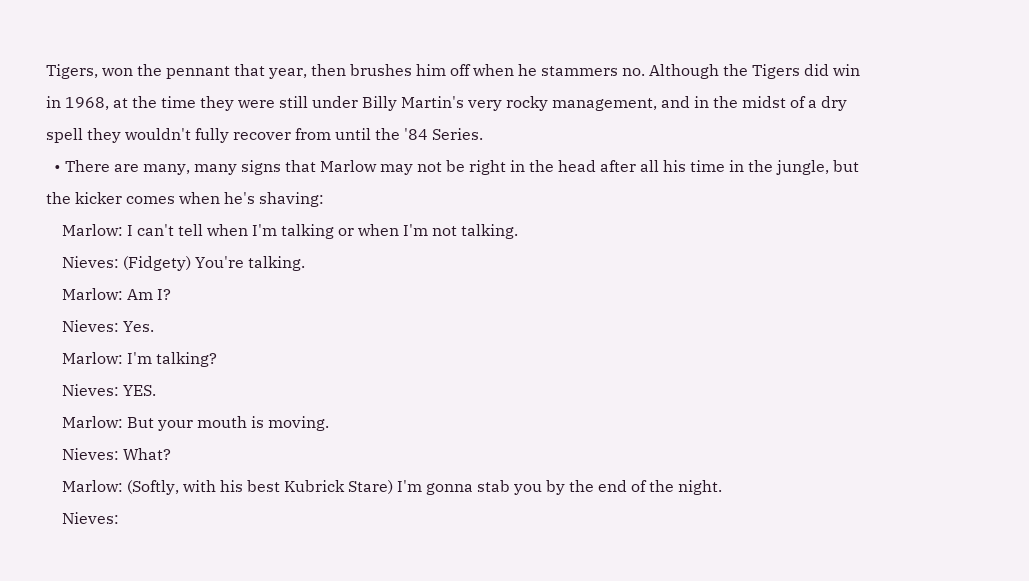Tigers, won the pennant that year, then brushes him off when he stammers no. Although the Tigers did win in 1968, at the time they were still under Billy Martin's very rocky management, and in the midst of a dry spell they wouldn't fully recover from until the '84 Series.
  • There are many, many signs that Marlow may not be right in the head after all his time in the jungle, but the kicker comes when he's shaving:
    Marlow: I can't tell when I'm talking or when I'm not talking.
    Nieves: (Fidgety) You're talking.
    Marlow: Am I?
    Nieves: Yes.
    Marlow: I'm talking?
    Nieves: YES.
    Marlow: But your mouth is moving.
    Nieves: What?
    Marlow: (Softly, with his best Kubrick Stare) I'm gonna stab you by the end of the night.
    Nieves: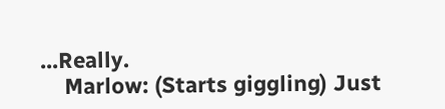...Really.
    Marlow: (Starts giggling) Just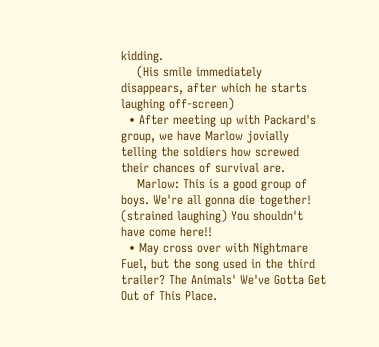kidding.
    (His smile immediately disappears, after which he starts laughing off-screen)
  • After meeting up with Packard's group, we have Marlow jovially telling the soldiers how screwed their chances of survival are.
    Marlow: This is a good group of boys. We're all gonna die together! (strained laughing) You shouldn't have come here!!
  • May cross over with Nightmare Fuel, but the song used in the third trailer? The Animals' We've Gotta Get Out of This Place.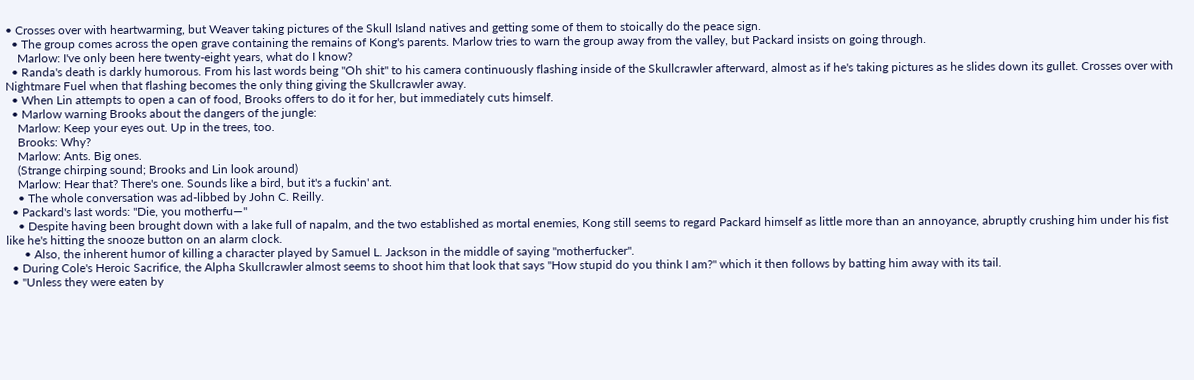• Crosses over with heartwarming, but Weaver taking pictures of the Skull Island natives and getting some of them to stoically do the peace sign.
  • The group comes across the open grave containing the remains of Kong's parents. Marlow tries to warn the group away from the valley, but Packard insists on going through.
    Marlow: I've only been here twenty-eight years, what do I know?
  • Randa's death is darkly humorous. From his last words being "Oh shit" to his camera continuously flashing inside of the Skullcrawler afterward, almost as if he's taking pictures as he slides down its gullet. Crosses over with Nightmare Fuel when that flashing becomes the only thing giving the Skullcrawler away.
  • When Lin attempts to open a can of food, Brooks offers to do it for her, but immediately cuts himself.
  • Marlow warning Brooks about the dangers of the jungle:
    Marlow: Keep your eyes out. Up in the trees, too.
    Brooks: Why?
    Marlow: Ants. Big ones.
    (Strange chirping sound; Brooks and Lin look around)
    Marlow: Hear that? There's one. Sounds like a bird, but it's a fuckin' ant.
    • The whole conversation was ad-libbed by John C. Reilly.
  • Packard's last words: "Die, you motherfu—"
    • Despite having been brought down with a lake full of napalm, and the two established as mortal enemies, Kong still seems to regard Packard himself as little more than an annoyance, abruptly crushing him under his fist like he's hitting the snooze button on an alarm clock.
      • Also, the inherent humor of killing a character played by Samuel L. Jackson in the middle of saying "motherfucker".
  • During Cole's Heroic Sacrifice, the Alpha Skullcrawler almost seems to shoot him that look that says "How stupid do you think I am?" which it then follows by batting him away with its tail.
  • "Unless they were eaten by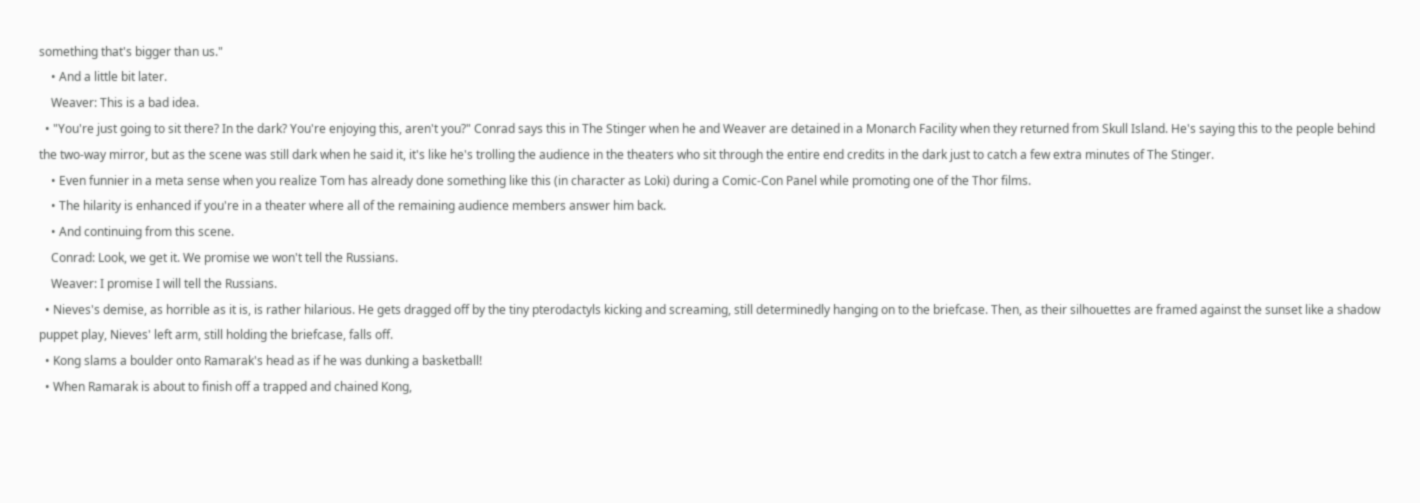something that's bigger than us."
    • And a little bit later.
    Weaver: This is a bad idea.
  • "You're just going to sit there? In the dark? You're enjoying this, aren't you?" Conrad says this in The Stinger when he and Weaver are detained in a Monarch Facility when they returned from Skull Island. He's saying this to the people behind the two-way mirror, but as the scene was still dark when he said it, it's like he's trolling the audience in the theaters who sit through the entire end credits in the dark just to catch a few extra minutes of The Stinger.
    • Even funnier in a meta sense when you realize Tom has already done something like this (in character as Loki) during a Comic-Con Panel while promoting one of the Thor films.
    • The hilarity is enhanced if you're in a theater where all of the remaining audience members answer him back.
    • And continuing from this scene.
    Conrad: Look, we get it. We promise we won't tell the Russians.
    Weaver: I promise I will tell the Russians.
  • Nieves's demise, as horrible as it is, is rather hilarious. He gets dragged off by the tiny pterodactyls kicking and screaming, still determinedly hanging on to the briefcase. Then, as their silhouettes are framed against the sunset like a shadow puppet play, Nieves' left arm, still holding the briefcase, falls off.
  • Kong slams a boulder onto Ramarak's head as if he was dunking a basketball!
  • When Ramarak is about to finish off a trapped and chained Kong,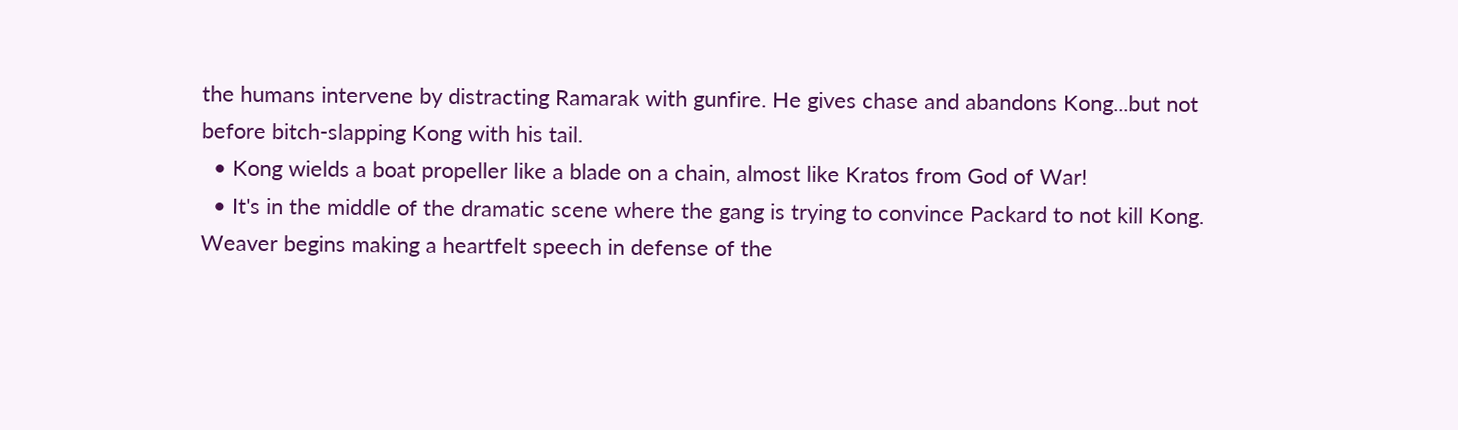the humans intervene by distracting Ramarak with gunfire. He gives chase and abandons Kong...but not before bitch-slapping Kong with his tail.
  • Kong wields a boat propeller like a blade on a chain, almost like Kratos from God of War!
  • It's in the middle of the dramatic scene where the gang is trying to convince Packard to not kill Kong. Weaver begins making a heartfelt speech in defense of the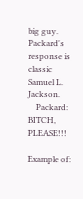big guy. Packard's response is classic Samuel L. Jackson.
    Packard: BITCH, PLEASE!!!

Example of: